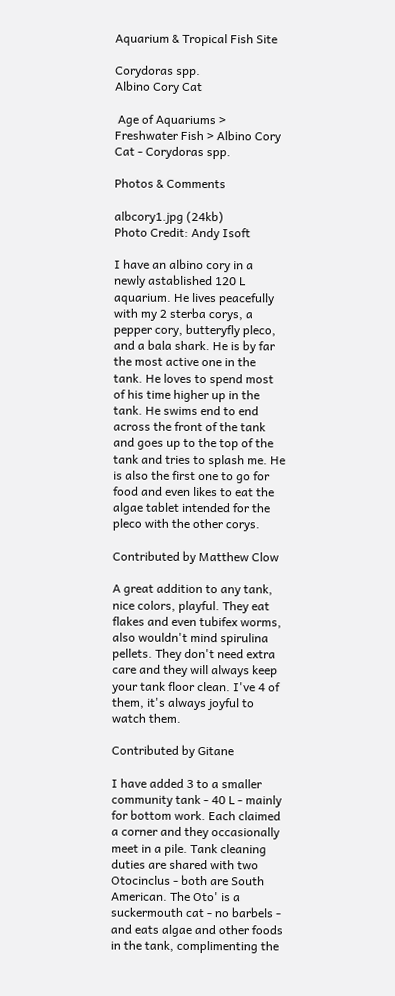Aquarium & Tropical Fish Site

Corydoras spp.
Albino Cory Cat

 Age of Aquariums > Freshwater Fish > Albino Cory Cat - Corydoras spp.

Photos & Comments

albcory1.jpg (24kb)
Photo Credit: Andy Isoft

I have an albino cory in a newly astablished 120 L aquarium. He lives peacefully with my 2 sterba corys, a pepper cory, butteryfly pleco, and a bala shark. He is by far the most active one in the tank. He loves to spend most of his time higher up in the tank. He swims end to end across the front of the tank and goes up to the top of the tank and tries to splash me. He is also the first one to go for food and even likes to eat the algae tablet intended for the pleco with the other corys.

Contributed by Matthew Clow

A great addition to any tank, nice colors, playful. They eat flakes and even tubifex worms, also wouldn't mind spirulina pellets. They don't need extra care and they will always keep your tank floor clean. I've 4 of them, it's always joyful to watch them.

Contributed by Gitane

I have added 3 to a smaller community tank - 40 L - mainly for bottom work. Each claimed a corner and they occasionally meet in a pile. Tank cleaning duties are shared with two Otocinclus - both are South American. The Oto' is a suckermouth cat - no barbels - and eats algae and other foods in the tank, complimenting the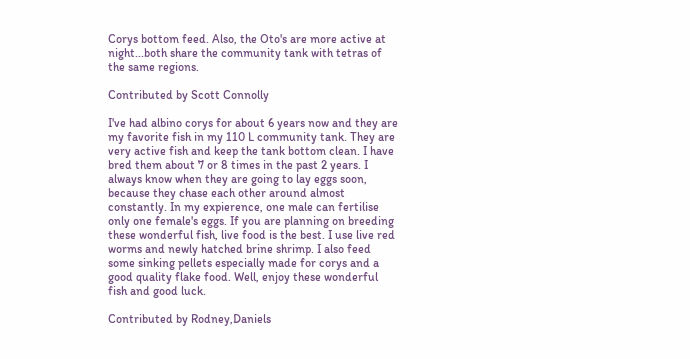Corys bottom feed. Also, the Oto's are more active at night...both share the community tank with tetras of the same regions.

Contributed by Scott Connolly

I've had albino corys for about 6 years now and they are my favorite fish in my 110 L community tank. They are very active fish and keep the tank bottom clean. I have bred them about 7 or 8 times in the past 2 years. I always know when they are going to lay eggs soon, because they chase each other around almost constantly. In my expierence, one male can fertilise only one female's eggs. If you are planning on breeding these wonderful fish, live food is the best. I use live red worms and newly hatched brine shrimp. I also feed some sinking pellets especially made for corys and a good quality flake food. Well, enjoy these wonderful fish and good luck.

Contributed by Rodney,Daniels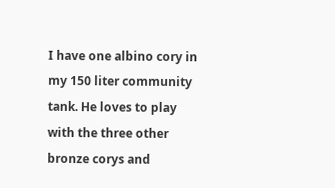I have one albino cory in my 150 liter community tank. He loves to play with the three other bronze corys and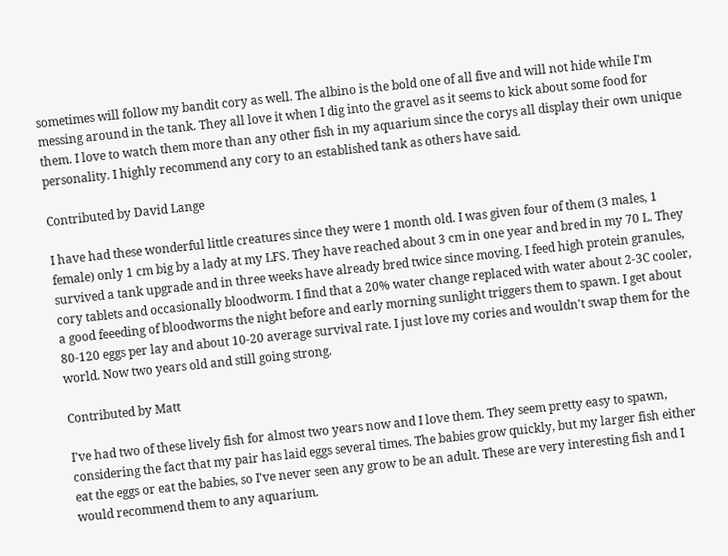sometimes will follow my bandit cory as well. The albino is the bold one of all five and will not hide while I'm messing around in the tank. They all love it when I dig into the gravel as it seems to kick about some food for them. I love to watch them more than any other fish in my aquarium since the corys all display their own unique personality. I highly recommend any cory to an established tank as others have said.

Contributed by David Lange

I have had these wonderful little creatures since they were 1 month old. I was given four of them (3 males, 1 female) only 1 cm big by a lady at my LFS. They have reached about 3 cm in one year and bred in my 70 L. They survived a tank upgrade and in three weeks have already bred twice since moving. I feed high protein granules, cory tablets and occasionally bloodworm. I find that a 20% water change replaced with water about 2-3C cooler, a good feeeding of bloodworms the night before and early morning sunlight triggers them to spawn. I get about 80-120 eggs per lay and about 10-20 average survival rate. I just love my cories and wouldn't swap them for the world. Now two years old and still going strong.

Contributed by Matt

I've had two of these lively fish for almost two years now and I love them. They seem pretty easy to spawn, considering the fact that my pair has laid eggs several times. The babies grow quickly, but my larger fish either eat the eggs or eat the babies, so I've never seen any grow to be an adult. These are very interesting fish and I would recommend them to any aquarium.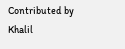Contributed by Khalil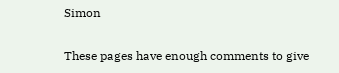Simon

These pages have enough comments to give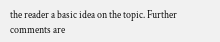the reader a basic idea on the topic. Further comments are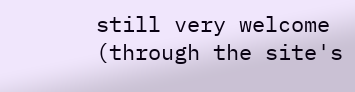still very welcome (through the site's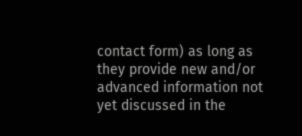contact form) as long as they provide new and/or advanced information not yet discussed in the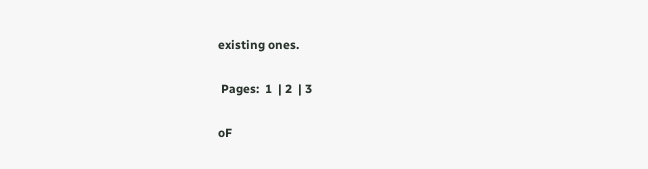existing ones.

 Pages:  1  | 2  | 3

oF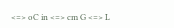<=> oC in <=> cm G <=> L